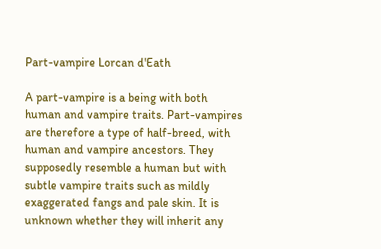Part-vampire Lorcan d'Eath

A part-vampire is a being with both human and vampire traits. Part-vampires are therefore a type of half-breed, with human and vampire ancestors. They supposedly resemble a human but with subtle vampire traits such as mildly exaggerated fangs and pale skin. It is unknown whether they will inherit any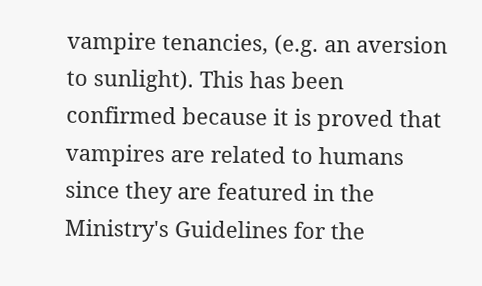vampire tenancies, (e.g. an aversion to sunlight). This has been confirmed because it is proved that vampires are related to humans since they are featured in the Ministry's Guidelines for the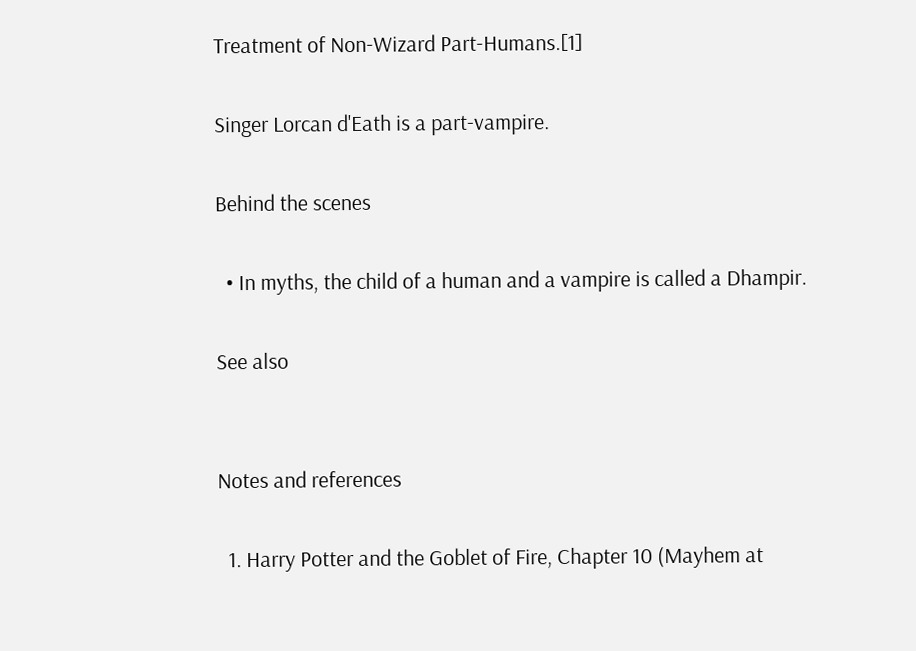Treatment of Non-Wizard Part-Humans.[1]

Singer Lorcan d'Eath is a part-vampire.

Behind the scenes

  • In myths, the child of a human and a vampire is called a Dhampir.

See also


Notes and references

  1. Harry Potter and the Goblet of Fire, Chapter 10 (Mayhem at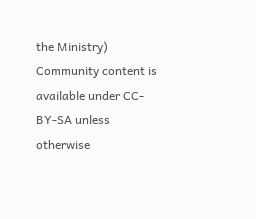the Ministry)
Community content is available under CC-BY-SA unless otherwise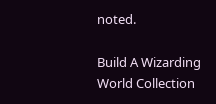noted.

Build A Wizarding World Collection